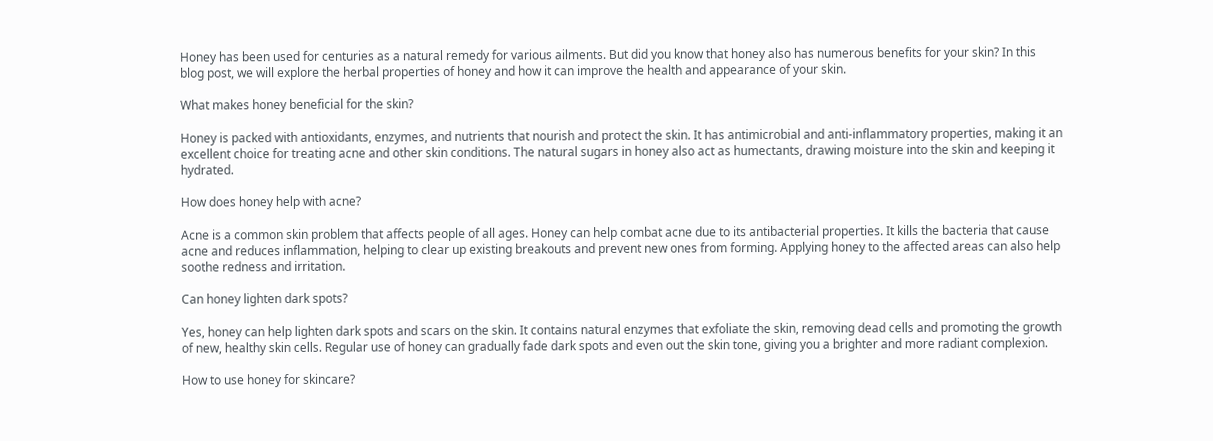Honey has been used for centuries as a natural remedy for various ailments. But did you know that honey also has numerous benefits for your skin? In this blog post, we will explore the herbal properties of honey and how it can improve the health and appearance of your skin.

What makes honey beneficial for the skin?

Honey is packed with antioxidants, enzymes, and nutrients that nourish and protect the skin. It has antimicrobial and anti-inflammatory properties, making it an excellent choice for treating acne and other skin conditions. The natural sugars in honey also act as humectants, drawing moisture into the skin and keeping it hydrated.

How does honey help with acne?

Acne is a common skin problem that affects people of all ages. Honey can help combat acne due to its antibacterial properties. It kills the bacteria that cause acne and reduces inflammation, helping to clear up existing breakouts and prevent new ones from forming. Applying honey to the affected areas can also help soothe redness and irritation.

Can honey lighten dark spots?

Yes, honey can help lighten dark spots and scars on the skin. It contains natural enzymes that exfoliate the skin, removing dead cells and promoting the growth of new, healthy skin cells. Regular use of honey can gradually fade dark spots and even out the skin tone, giving you a brighter and more radiant complexion.

How to use honey for skincare?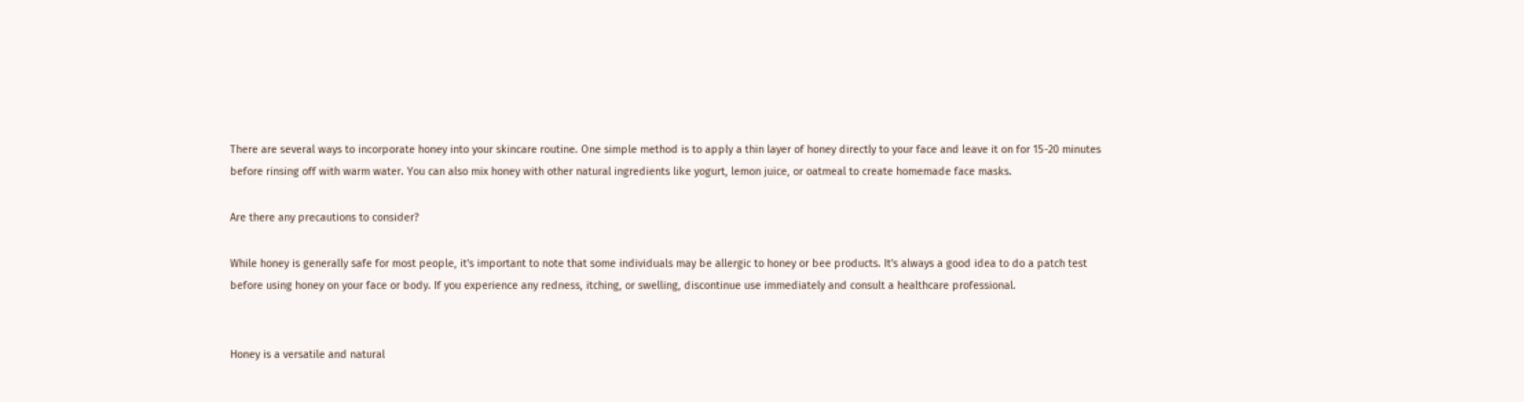There are several ways to incorporate honey into your skincare routine. One simple method is to apply a thin layer of honey directly to your face and leave it on for 15-20 minutes before rinsing off with warm water. You can also mix honey with other natural ingredients like yogurt, lemon juice, or oatmeal to create homemade face masks.

Are there any precautions to consider?

While honey is generally safe for most people, it's important to note that some individuals may be allergic to honey or bee products. It's always a good idea to do a patch test before using honey on your face or body. If you experience any redness, itching, or swelling, discontinue use immediately and consult a healthcare professional.


Honey is a versatile and natural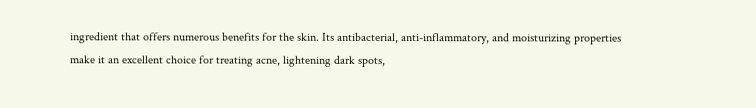ingredient that offers numerous benefits for the skin. Its antibacterial, anti-inflammatory, and moisturizing properties make it an excellent choice for treating acne, lightening dark spots,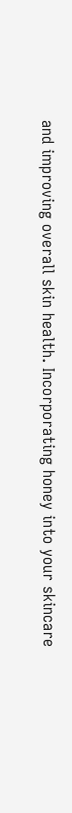and improving overall skin health. Incorporating honey into your skincare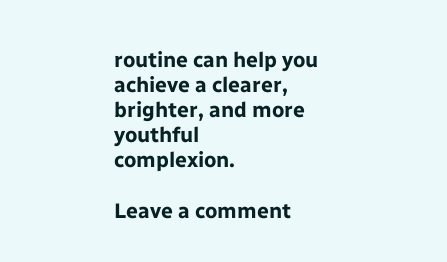routine can help you achieve a clearer, brighter, and more youthful complexion.

Leave a comment